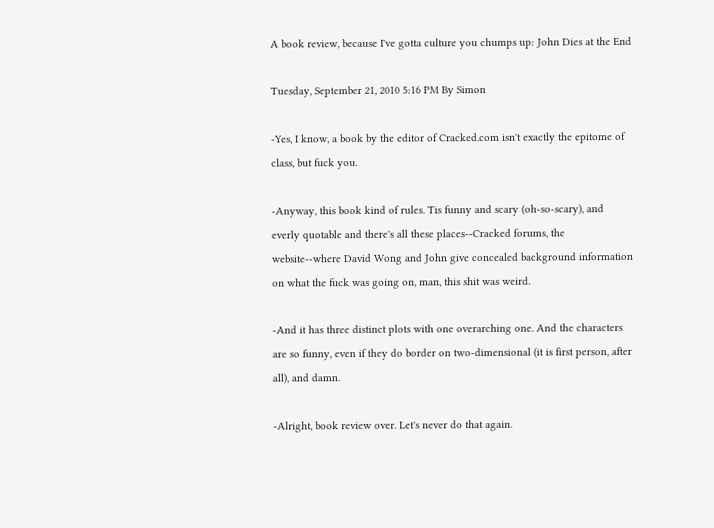A book review, because I've gotta culture you chumps up: John Dies at the End

Tuesday, September 21, 2010 5:16 PM By Simon

-Yes, I know, a book by the editor of Cracked.com isn't exactly the epitome of class, but fuck you.

-Anyway, this book kind of rules. Tis funny and scary (oh-so-scary), and everly quotable and there's all these places--Cracked forums, the website--where David Wong and John give concealed background information on what the fuck was going on, man, this shit was weird.

-And it has three distinct plots with one overarching one. And the characters are so funny, even if they do border on two-dimensional (it is first person, after all), and damn.

-Alright, book review over. Let's never do that again.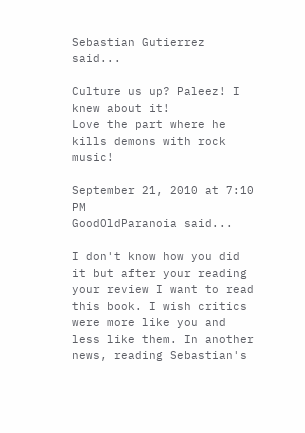Sebastian Gutierrez said...

Culture us up? Paleez! I knew about it!
Love the part where he kills demons with rock music!

September 21, 2010 at 7:10 PM
GoodOldParanoia said...

I don't know how you did it but after your reading your review I want to read this book. I wish critics were more like you and less like them. In another news, reading Sebastian's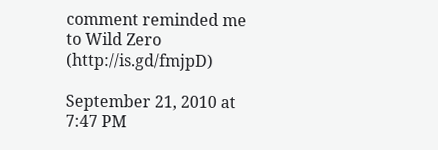comment reminded me to Wild Zero (http://is.gd/fmjpD)

September 21, 2010 at 7:47 PM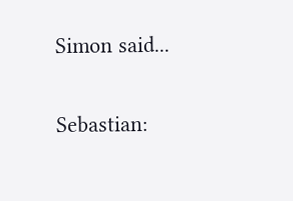Simon said...

Sebastian: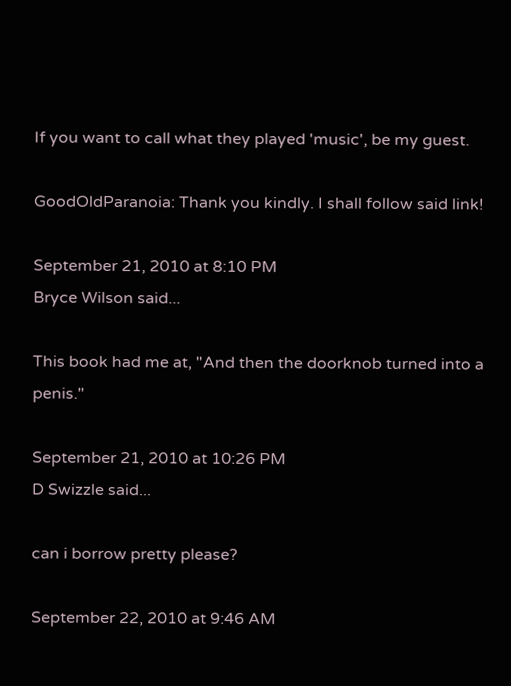If you want to call what they played 'music', be my guest.

GoodOldParanoia: Thank you kindly. I shall follow said link!

September 21, 2010 at 8:10 PM
Bryce Wilson said...

This book had me at, "And then the doorknob turned into a penis."

September 21, 2010 at 10:26 PM
D Swizzle said...

can i borrow pretty please?

September 22, 2010 at 9:46 AM